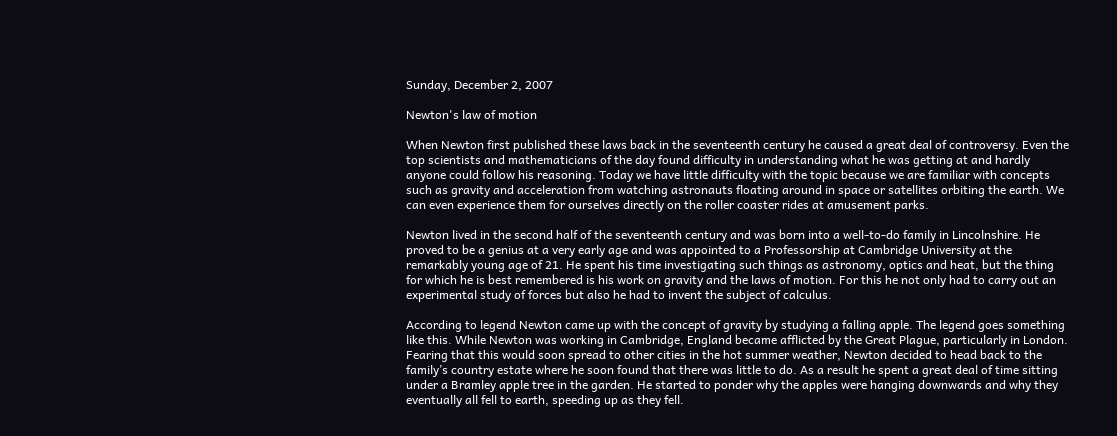Sunday, December 2, 2007

Newton's law of motion

When Newton first published these laws back in the seventeenth century he caused a great deal of controversy. Even the top scientists and mathematicians of the day found difficulty in understanding what he was getting at and hardly anyone could follow his reasoning. Today we have little difficulty with the topic because we are familiar with concepts such as gravity and acceleration from watching astronauts floating around in space or satellites orbiting the earth. We can even experience them for ourselves directly on the roller coaster rides at amusement parks.

Newton lived in the second half of the seventeenth century and was born into a well-to-do family in Lincolnshire. He proved to be a genius at a very early age and was appointed to a Professorship at Cambridge University at the remarkably young age of 21. He spent his time investigating such things as astronomy, optics and heat, but the thing for which he is best remembered is his work on gravity and the laws of motion. For this he not only had to carry out an experimental study of forces but also he had to invent the subject of calculus.

According to legend Newton came up with the concept of gravity by studying a falling apple. The legend goes something like this. While Newton was working in Cambridge, England became afflicted by the Great Plague, particularly in London. Fearing that this would soon spread to other cities in the hot summer weather, Newton decided to head back to the family’s country estate where he soon found that there was little to do. As a result he spent a great deal of time sitting under a Bramley apple tree in the garden. He started to ponder why the apples were hanging downwards and why they eventually all fell to earth, speeding up as they fell.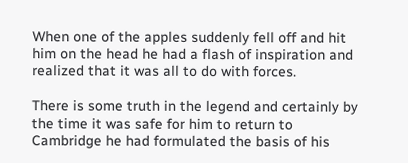When one of the apples suddenly fell off and hit him on the head he had a flash of inspiration and realized that it was all to do with forces.

There is some truth in the legend and certainly by the time it was safe for him to return to Cambridge he had formulated the basis of his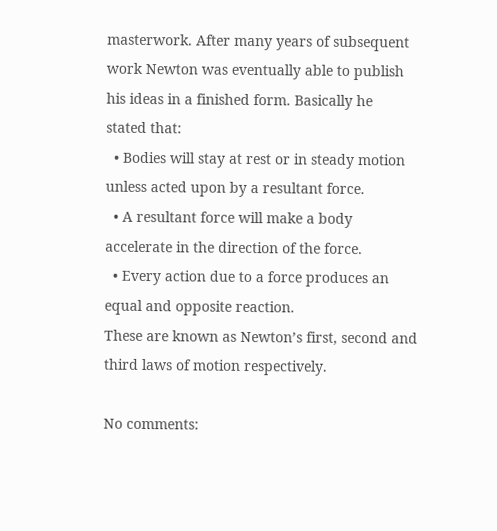masterwork. After many years of subsequent work Newton was eventually able to publish his ideas in a finished form. Basically he
stated that:
  • Bodies will stay at rest or in steady motion unless acted upon by a resultant force.
  • A resultant force will make a body accelerate in the direction of the force.
  • Every action due to a force produces an equal and opposite reaction.
These are known as Newton’s first, second and third laws of motion respectively.

No comments: